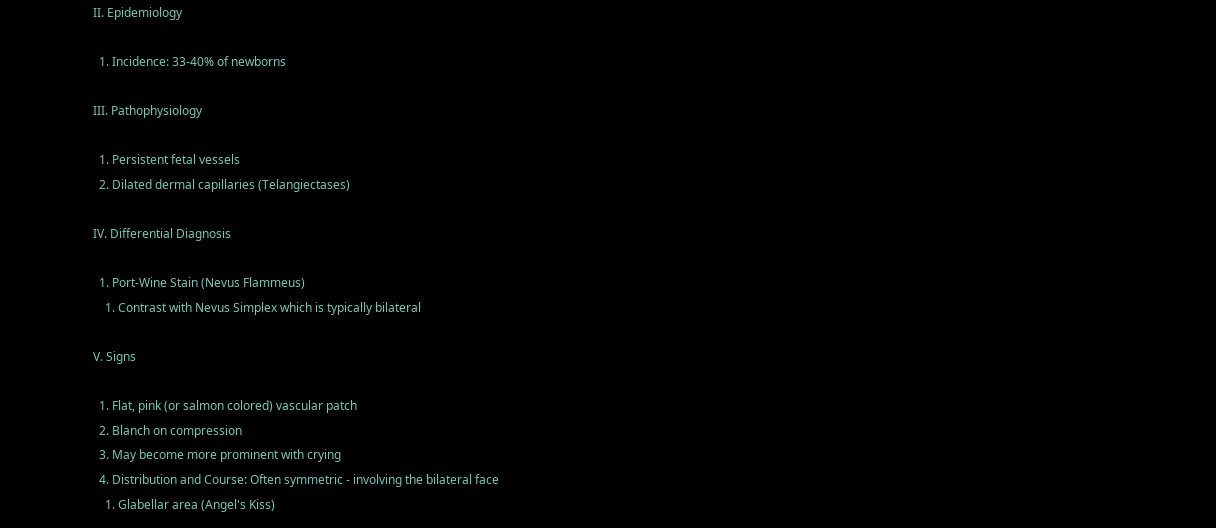II. Epidemiology

  1. Incidence: 33-40% of newborns

III. Pathophysiology

  1. Persistent fetal vessels
  2. Dilated dermal capillaries (Telangiectases)

IV. Differential Diagnosis

  1. Port-Wine Stain (Nevus Flammeus)
    1. Contrast with Nevus Simplex which is typically bilateral

V. Signs

  1. Flat, pink (or salmon colored) vascular patch
  2. Blanch on compression
  3. May become more prominent with crying
  4. Distribution and Course: Often symmetric - involving the bilateral face
    1. Glabellar area (Angel's Kiss)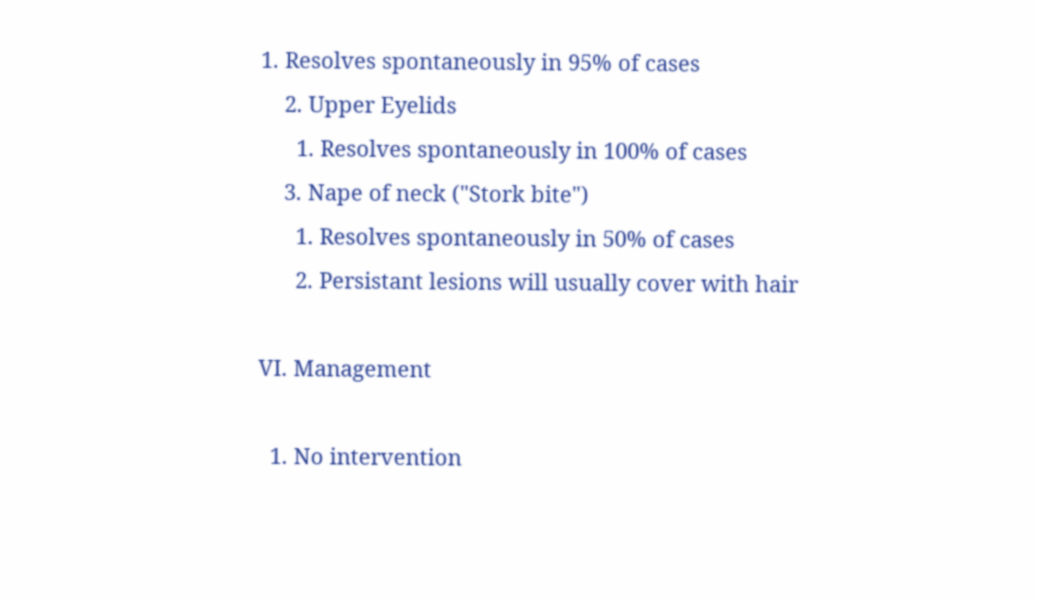1. Resolves spontaneously in 95% of cases
    2. Upper Eyelids
      1. Resolves spontaneously in 100% of cases
    3. Nape of neck ("Stork bite")
      1. Resolves spontaneously in 50% of cases
      2. Persistant lesions will usually cover with hair

VI. Management

  1. No intervention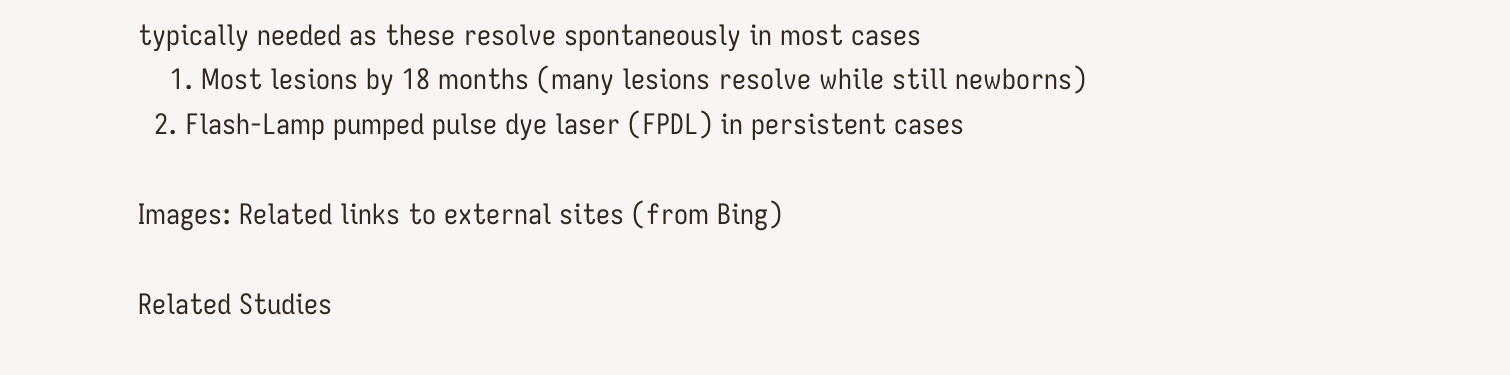typically needed as these resolve spontaneously in most cases
    1. Most lesions by 18 months (many lesions resolve while still newborns)
  2. Flash-Lamp pumped pulse dye laser (FPDL) in persistent cases

Images: Related links to external sites (from Bing)

Related Studies